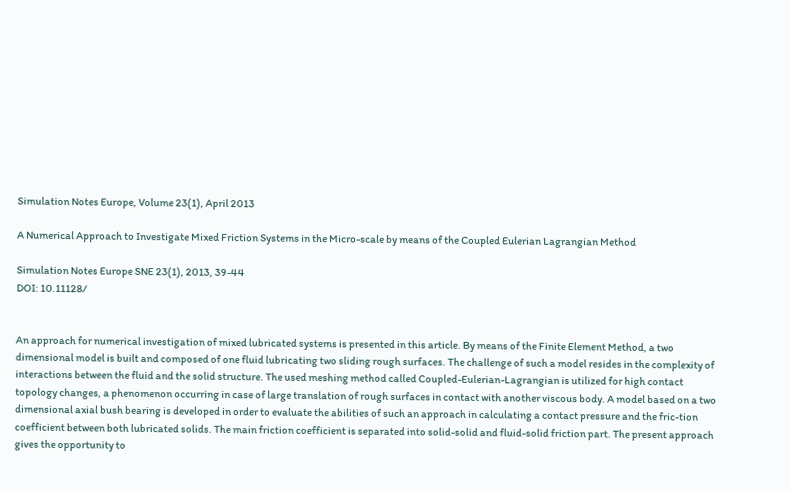Simulation Notes Europe, Volume 23(1), April 2013

A Numerical Approach to Investigate Mixed Friction Systems in the Micro-scale by means of the Coupled Eulerian Lagrangian Method

Simulation Notes Europe SNE 23(1), 2013, 39-44
DOI: 10.11128/


An approach for numerical investigation of mixed lubricated systems is presented in this article. By means of the Finite Element Method, a two dimensional model is built and composed of one fluid lubricating two sliding rough surfaces. The challenge of such a model resides in the complexity of interactions between the fluid and the solid structure. The used meshing method called Coupled-Eulerian-Lagrangian is utilized for high contact topology changes, a phenomenon occurring in case of large translation of rough surfaces in contact with another viscous body. A model based on a two dimensional axial bush bearing is developed in order to evaluate the abilities of such an approach in calculating a contact pressure and the fric-tion coefficient between both lubricated solids. The main friction coefficient is separated into solid-solid and fluid-solid friction part. The present approach gives the opportunity to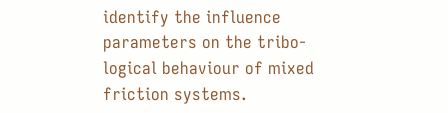identify the influence parameters on the tribo-logical behaviour of mixed friction systems.